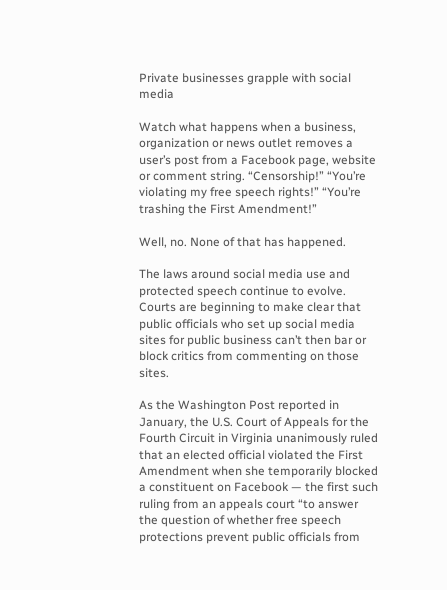Private businesses grapple with social media

Watch what happens when a business, organization or news outlet removes a user’s post from a Facebook page, website or comment string. “Censorship!” “You’re violating my free speech rights!” “You’re trashing the First Amendment!”

Well, no. None of that has happened.

The laws around social media use and protected speech continue to evolve. Courts are beginning to make clear that public officials who set up social media sites for public business can’t then bar or block critics from commenting on those sites.

As the Washington Post reported in January, the U.S. Court of Appeals for the Fourth Circuit in Virginia unanimously ruled that an elected official violated the First Amendment when she temporarily blocked a constituent on Facebook — the first such ruling from an appeals court “to answer the question of whether free speech protections prevent public officials from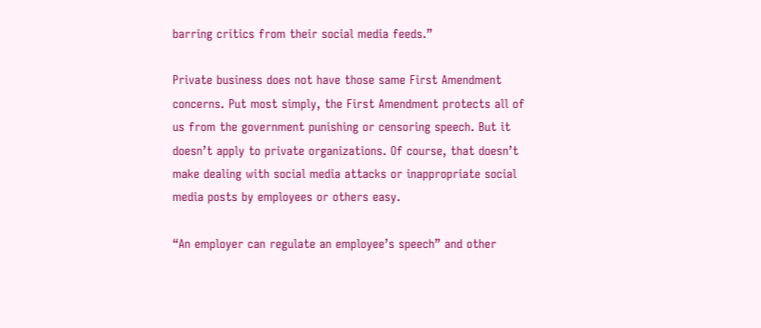barring critics from their social media feeds.”

Private business does not have those same First Amendment concerns. Put most simply, the First Amendment protects all of us from the government punishing or censoring speech. But it doesn’t apply to private organizations. Of course, that doesn’t make dealing with social media attacks or inappropriate social media posts by employees or others easy.

“An employer can regulate an employee’s speech” and other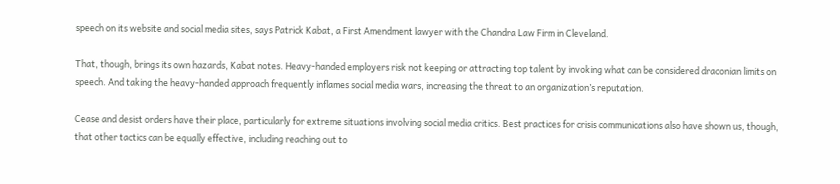speech on its website and social media sites, says Patrick Kabat, a First Amendment lawyer with the Chandra Law Firm in Cleveland.

That, though, brings its own hazards, Kabat notes. Heavy-handed employers risk not keeping or attracting top talent by invoking what can be considered draconian limits on speech. And taking the heavy-handed approach frequently inflames social media wars, increasing the threat to an organization’s reputation.

Cease and desist orders have their place, particularly for extreme situations involving social media critics. Best practices for crisis communications also have shown us, though, that other tactics can be equally effective, including reaching out to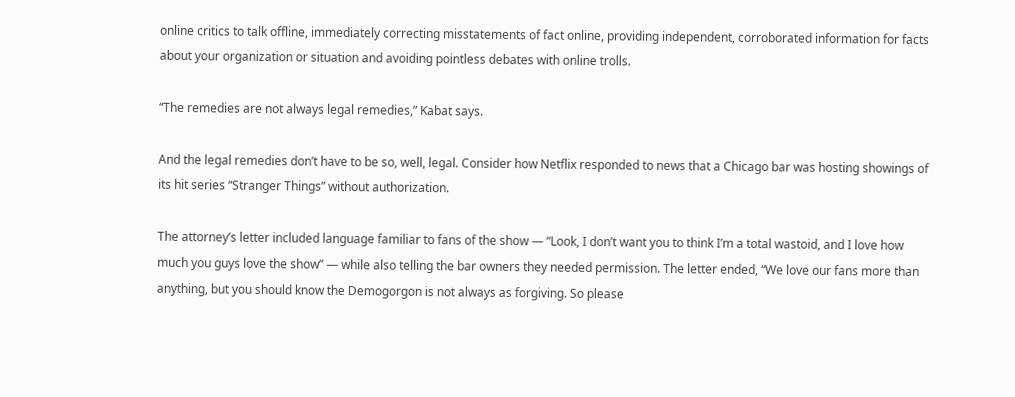online critics to talk offline, immediately correcting misstatements of fact online, providing independent, corroborated information for facts about your organization or situation and avoiding pointless debates with online trolls.

“The remedies are not always legal remedies,” Kabat says.

And the legal remedies don’t have to be so, well, legal. Consider how Netflix responded to news that a Chicago bar was hosting showings of its hit series “Stranger Things” without authorization.

The attorney’s letter included language familiar to fans of the show — “Look, I don’t want you to think I’m a total wastoid, and I love how much you guys love the show” — while also telling the bar owners they needed permission. The letter ended, “We love our fans more than anything, but you should know the Demogorgon is not always as forgiving. So please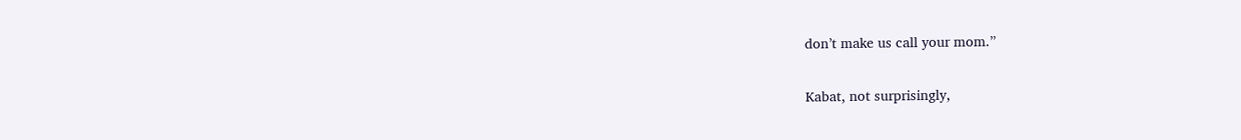don’t make us call your mom.”

Kabat, not surprisingly,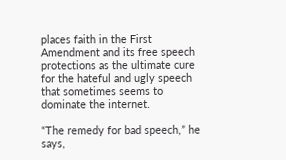places faith in the First Amendment and its free speech protections as the ultimate cure for the hateful and ugly speech that sometimes seems to dominate the internet.

“The remedy for bad speech,” he says,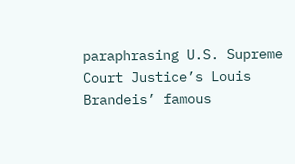paraphrasing U.S. Supreme Court Justice’s Louis Brandeis’ famous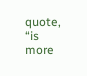quote, “is more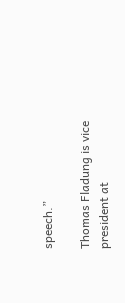speech.”

Thomas Fladung is vice president at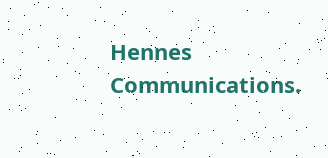Hennes Communications.